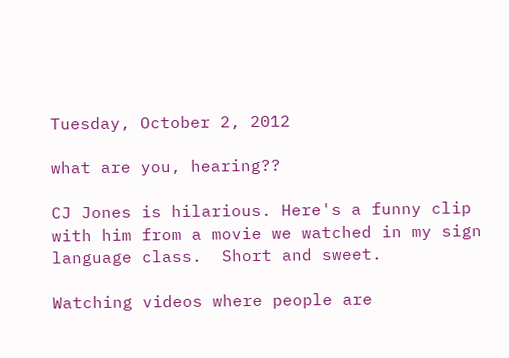Tuesday, October 2, 2012

what are you, hearing??

CJ Jones is hilarious. Here's a funny clip with him from a movie we watched in my sign language class.  Short and sweet.

Watching videos where people are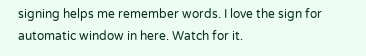signing helps me remember words. I love the sign for automatic window in here. Watch for it.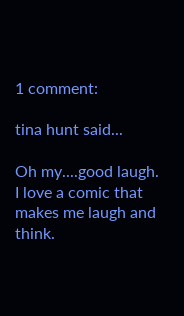1 comment:

tina hunt said...

Oh my....good laugh. I love a comic that makes me laugh and think.